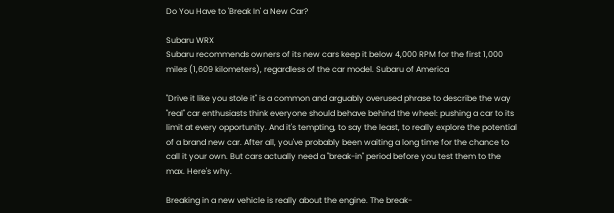Do You Have to 'Break In' a New Car?

Subaru WRX
Subaru recommends owners of its new cars keep it below 4,000 RPM for the first 1,000 miles (1,609 kilometers), regardless of the car model. Subaru of America

"Drive it like you stole it" is a common and arguably overused phrase to describe the way "real" car enthusiasts think everyone should behave behind the wheel: pushing a car to its limit at every opportunity. And it's tempting, to say the least, to really explore the potential of a brand new car. After all, you've probably been waiting a long time for the chance to call it your own. But cars actually need a "break-in" period before you test them to the max. Here's why.

Breaking in a new vehicle is really about the engine. The break-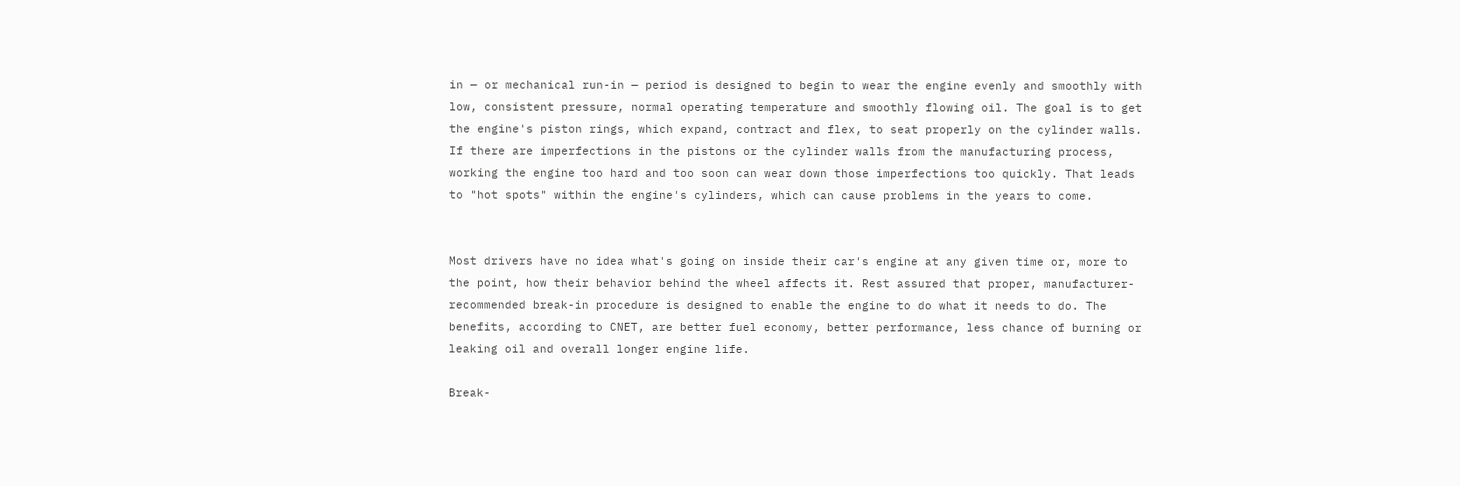in — or mechanical run-in — period is designed to begin to wear the engine evenly and smoothly with low, consistent pressure, normal operating temperature and smoothly flowing oil. The goal is to get the engine's piston rings, which expand, contract and flex, to seat properly on the cylinder walls. If there are imperfections in the pistons or the cylinder walls from the manufacturing process, working the engine too hard and too soon can wear down those imperfections too quickly. That leads to "hot spots" within the engine's cylinders, which can cause problems in the years to come.


Most drivers have no idea what's going on inside their car's engine at any given time or, more to the point, how their behavior behind the wheel affects it. Rest assured that proper, manufacturer-recommended break-in procedure is designed to enable the engine to do what it needs to do. The benefits, according to CNET, are better fuel economy, better performance, less chance of burning or leaking oil and overall longer engine life.

Break-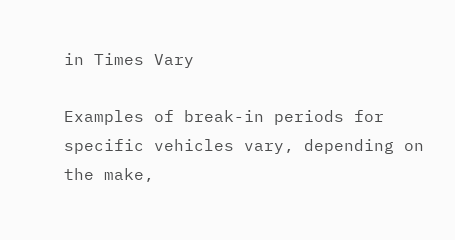in Times Vary

Examples of break-in periods for specific vehicles vary, depending on the make,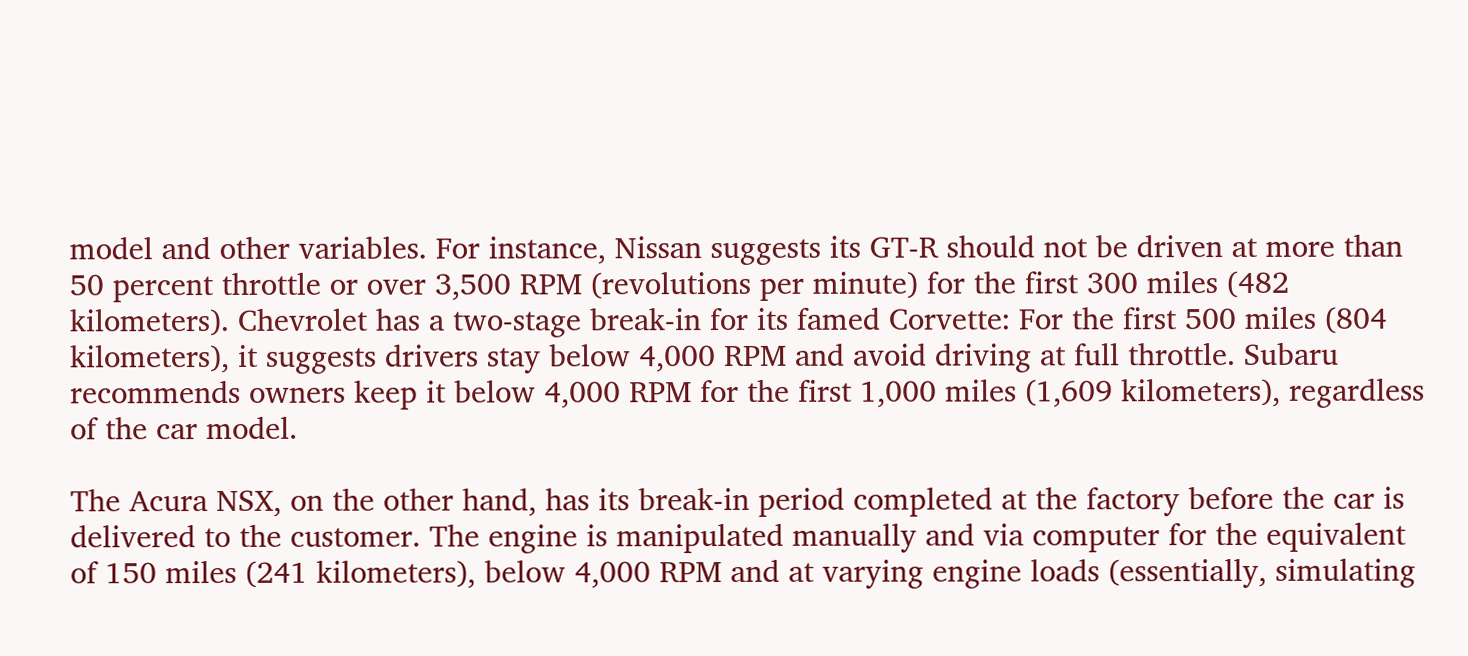model and other variables. For instance, Nissan suggests its GT-R should not be driven at more than 50 percent throttle or over 3,500 RPM (revolutions per minute) for the first 300 miles (482 kilometers). Chevrolet has a two-stage break-in for its famed Corvette: For the first 500 miles (804 kilometers), it suggests drivers stay below 4,000 RPM and avoid driving at full throttle. Subaru recommends owners keep it below 4,000 RPM for the first 1,000 miles (1,609 kilometers), regardless of the car model.

The Acura NSX, on the other hand, has its break-in period completed at the factory before the car is delivered to the customer. The engine is manipulated manually and via computer for the equivalent of 150 miles (241 kilometers), below 4,000 RPM and at varying engine loads (essentially, simulating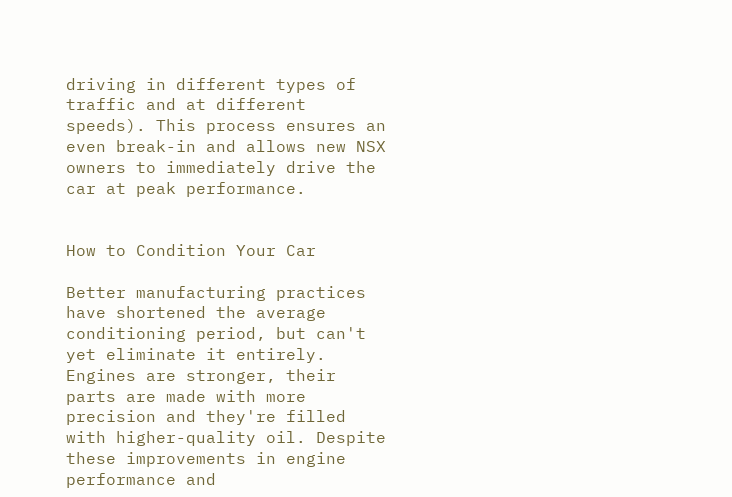driving in different types of traffic and at different speeds). This process ensures an even break-in and allows new NSX owners to immediately drive the car at peak performance.


How to Condition Your Car

Better manufacturing practices have shortened the average conditioning period, but can't yet eliminate it entirely. Engines are stronger, their parts are made with more precision and they're filled with higher-quality oil. Despite these improvements in engine performance and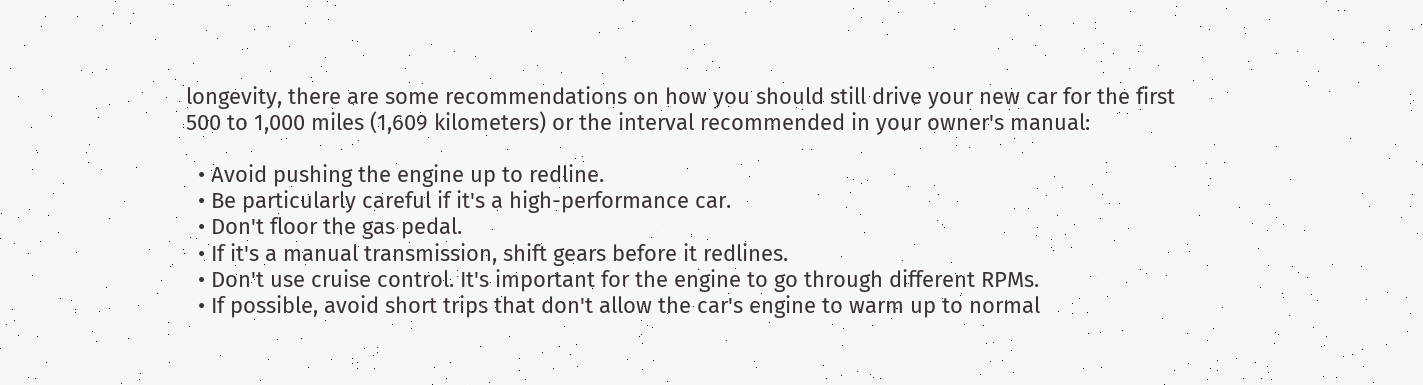longevity, there are some recommendations on how you should still drive your new car for the first 500 to 1,000 miles (1,609 kilometers) or the interval recommended in your owner's manual:

  • Avoid pushing the engine up to redline.
  • Be particularly careful if it's a high-performance car.
  • Don't floor the gas pedal.
  • If it's a manual transmission, shift gears before it redlines.
  • Don't use cruise control. It's important for the engine to go through different RPMs.
  • If possible, avoid short trips that don't allow the car's engine to warm up to normal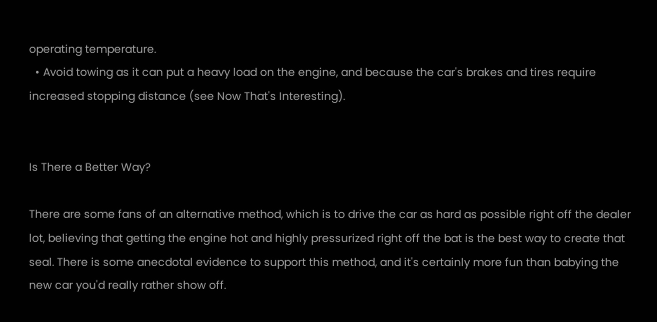operating temperature.
  • Avoid towing as it can put a heavy load on the engine, and because the car's brakes and tires require increased stopping distance (see Now That's Interesting).


Is There a Better Way?

There are some fans of an alternative method, which is to drive the car as hard as possible right off the dealer lot, believing that getting the engine hot and highly pressurized right off the bat is the best way to create that seal. There is some anecdotal evidence to support this method, and it's certainly more fun than babying the new car you'd really rather show off.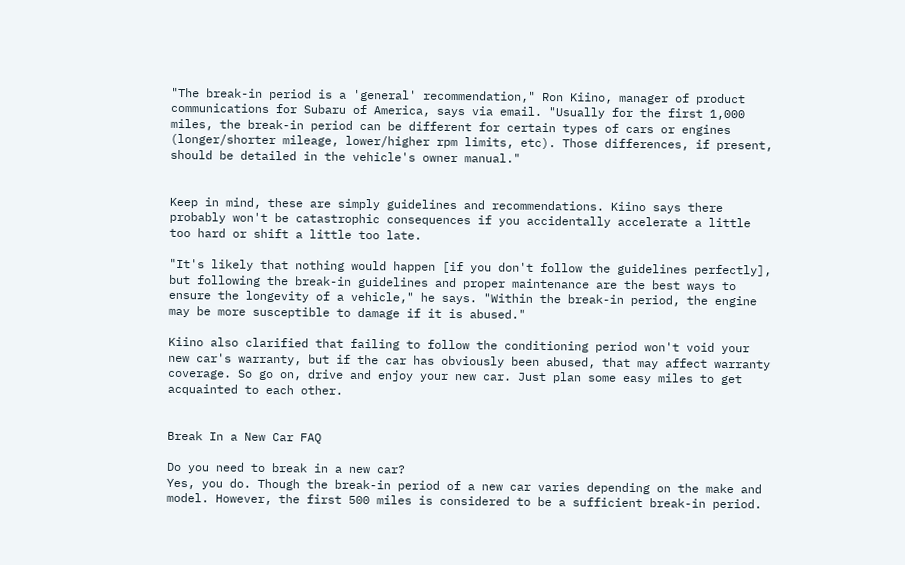"The break-in period is a 'general' recommendation," Ron Kiino, manager of product communications for Subaru of America, says via email. "Usually for the first 1,000 miles, the break-in period can be different for certain types of cars or engines (longer/shorter mileage, lower/higher rpm limits, etc). Those differences, if present, should be detailed in the vehicle's owner manual."


Keep in mind, these are simply guidelines and recommendations. Kiino says there probably won't be catastrophic consequences if you accidentally accelerate a little too hard or shift a little too late.

"It's likely that nothing would happen [if you don't follow the guidelines perfectly], but following the break-in guidelines and proper maintenance are the best ways to ensure the longevity of a vehicle," he says. "Within the break-in period, the engine may be more susceptible to damage if it is abused."

Kiino also clarified that failing to follow the conditioning period won't void your new car's warranty, but if the car has obviously been abused, that may affect warranty coverage. So go on, drive and enjoy your new car. Just plan some easy miles to get acquainted to each other.


Break In a New Car FAQ

Do you need to break in a new car?
Yes, you do. Though the break-in period of a new car varies depending on the make and model. However, the first 500 miles is considered to be a sufficient break-in period.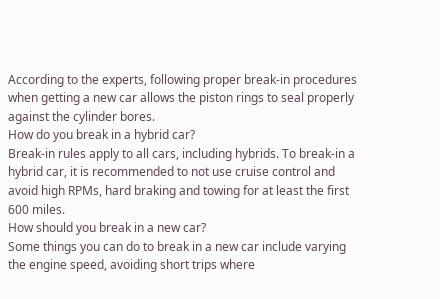According to the experts, following proper break-in procedures when getting a new car allows the piston rings to seal properly against the cylinder bores.
How do you break in a hybrid car?
Break-in rules apply to all cars, including hybrids. To break-in a hybrid car, it is recommended to not use cruise control and avoid high RPMs, hard braking and towing for at least the first 600 miles.
How should you break in a new car?
Some things you can do to break in a new car include varying the engine speed, avoiding short trips where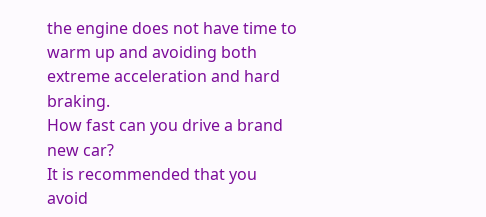the engine does not have time to warm up and avoiding both extreme acceleration and hard braking.
How fast can you drive a brand new car?
It is recommended that you avoid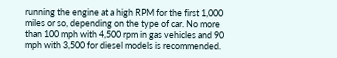running the engine at a high RPM for the first 1,000 miles or so, depending on the type of car. No more than 100 mph with 4,500 rpm in gas vehicles and 90 mph with 3,500 for diesel models is recommended.